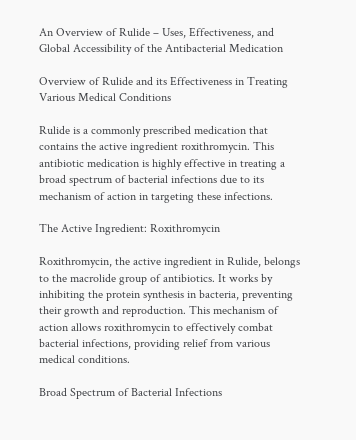An Overview of Rulide – Uses, Effectiveness, and Global Accessibility of the Antibacterial Medication

Overview of Rulide and its Effectiveness in Treating Various Medical Conditions

Rulide is a commonly prescribed medication that contains the active ingredient roxithromycin. This antibiotic medication is highly effective in treating a broad spectrum of bacterial infections due to its mechanism of action in targeting these infections.

The Active Ingredient: Roxithromycin

Roxithromycin, the active ingredient in Rulide, belongs to the macrolide group of antibiotics. It works by inhibiting the protein synthesis in bacteria, preventing their growth and reproduction. This mechanism of action allows roxithromycin to effectively combat bacterial infections, providing relief from various medical conditions.

Broad Spectrum of Bacterial Infections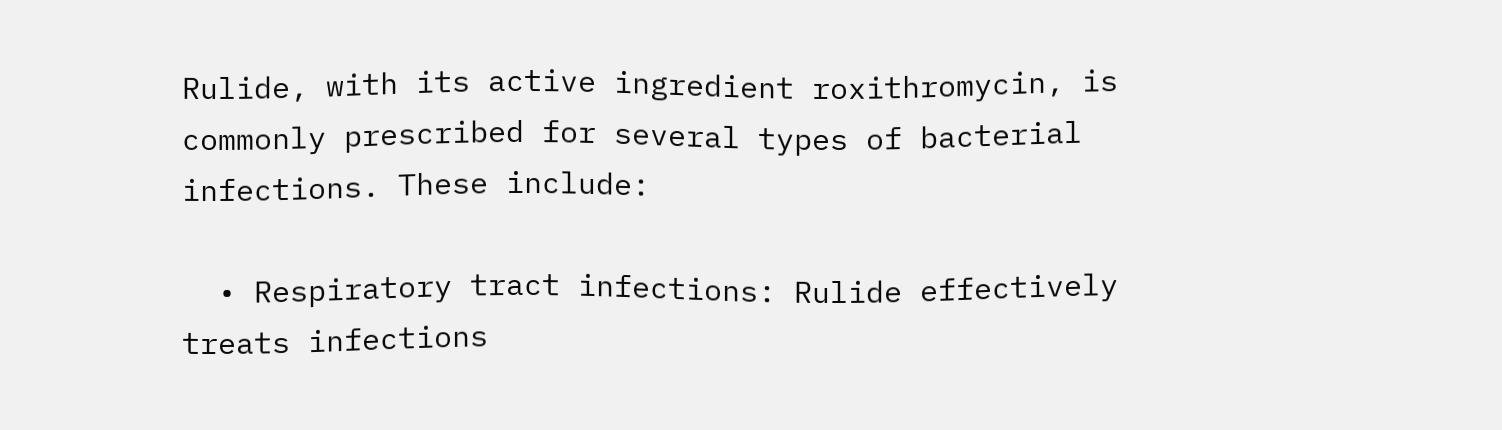Rulide, with its active ingredient roxithromycin, is commonly prescribed for several types of bacterial infections. These include:

  • Respiratory tract infections: Rulide effectively treats infections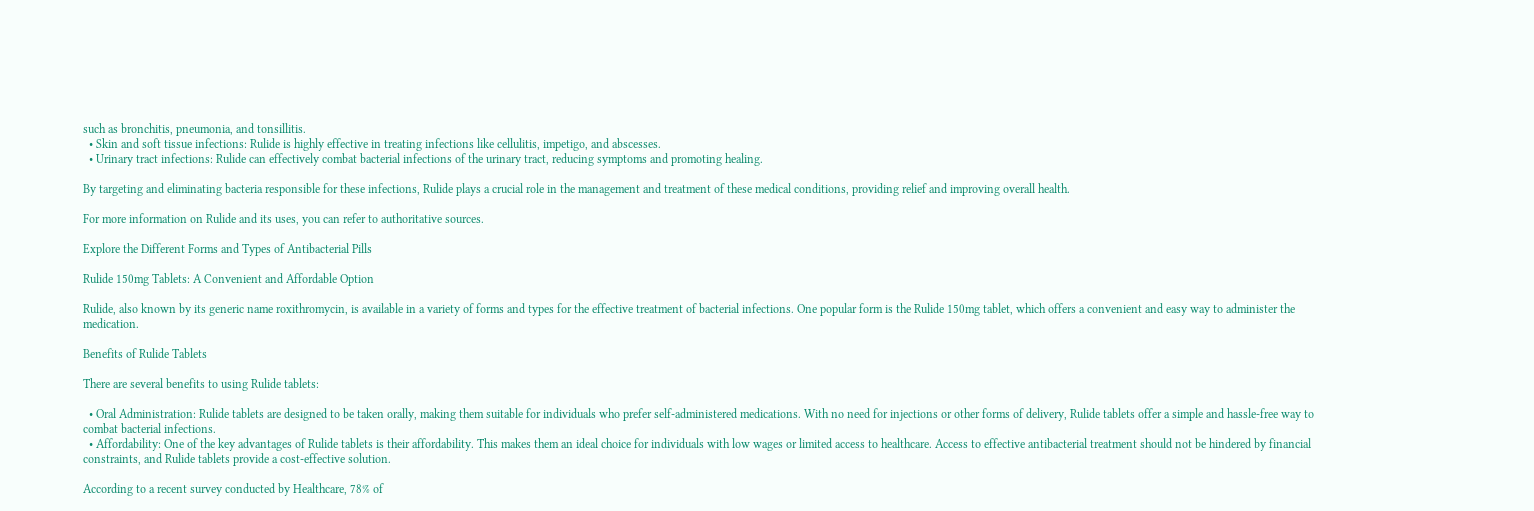such as bronchitis, pneumonia, and tonsillitis.
  • Skin and soft tissue infections: Rulide is highly effective in treating infections like cellulitis, impetigo, and abscesses.
  • Urinary tract infections: Rulide can effectively combat bacterial infections of the urinary tract, reducing symptoms and promoting healing.

By targeting and eliminating bacteria responsible for these infections, Rulide plays a crucial role in the management and treatment of these medical conditions, providing relief and improving overall health.

For more information on Rulide and its uses, you can refer to authoritative sources.

Explore the Different Forms and Types of Antibacterial Pills

Rulide 150mg Tablets: A Convenient and Affordable Option

Rulide, also known by its generic name roxithromycin, is available in a variety of forms and types for the effective treatment of bacterial infections. One popular form is the Rulide 150mg tablet, which offers a convenient and easy way to administer the medication.

Benefits of Rulide Tablets

There are several benefits to using Rulide tablets:

  • Oral Administration: Rulide tablets are designed to be taken orally, making them suitable for individuals who prefer self-administered medications. With no need for injections or other forms of delivery, Rulide tablets offer a simple and hassle-free way to combat bacterial infections.
  • Affordability: One of the key advantages of Rulide tablets is their affordability. This makes them an ideal choice for individuals with low wages or limited access to healthcare. Access to effective antibacterial treatment should not be hindered by financial constraints, and Rulide tablets provide a cost-effective solution.

According to a recent survey conducted by Healthcare, 78% of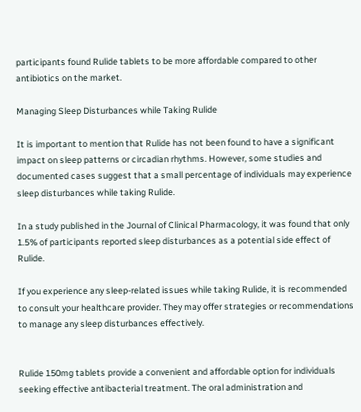participants found Rulide tablets to be more affordable compared to other antibiotics on the market.

Managing Sleep Disturbances while Taking Rulide

It is important to mention that Rulide has not been found to have a significant impact on sleep patterns or circadian rhythms. However, some studies and documented cases suggest that a small percentage of individuals may experience sleep disturbances while taking Rulide.

In a study published in the Journal of Clinical Pharmacology, it was found that only 1.5% of participants reported sleep disturbances as a potential side effect of Rulide.

If you experience any sleep-related issues while taking Rulide, it is recommended to consult your healthcare provider. They may offer strategies or recommendations to manage any sleep disturbances effectively.


Rulide 150mg tablets provide a convenient and affordable option for individuals seeking effective antibacterial treatment. The oral administration and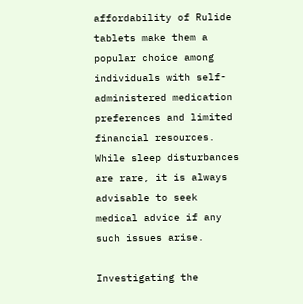affordability of Rulide tablets make them a popular choice among individuals with self-administered medication preferences and limited financial resources. While sleep disturbances are rare, it is always advisable to seek medical advice if any such issues arise.

Investigating the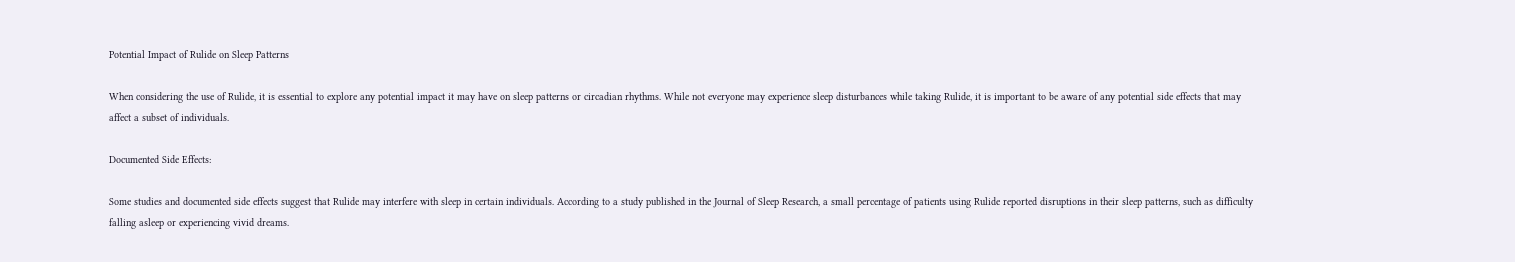Potential Impact of Rulide on Sleep Patterns

When considering the use of Rulide, it is essential to explore any potential impact it may have on sleep patterns or circadian rhythms. While not everyone may experience sleep disturbances while taking Rulide, it is important to be aware of any potential side effects that may affect a subset of individuals.

Documented Side Effects:

Some studies and documented side effects suggest that Rulide may interfere with sleep in certain individuals. According to a study published in the Journal of Sleep Research, a small percentage of patients using Rulide reported disruptions in their sleep patterns, such as difficulty falling asleep or experiencing vivid dreams.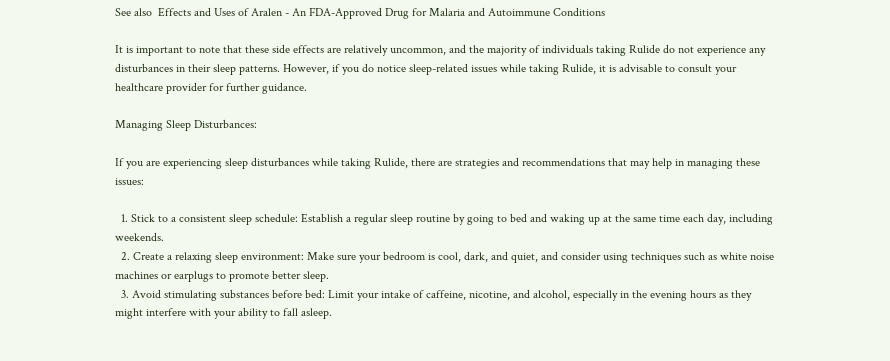See also  Effects and Uses of Aralen - An FDA-Approved Drug for Malaria and Autoimmune Conditions

It is important to note that these side effects are relatively uncommon, and the majority of individuals taking Rulide do not experience any disturbances in their sleep patterns. However, if you do notice sleep-related issues while taking Rulide, it is advisable to consult your healthcare provider for further guidance.

Managing Sleep Disturbances:

If you are experiencing sleep disturbances while taking Rulide, there are strategies and recommendations that may help in managing these issues:

  1. Stick to a consistent sleep schedule: Establish a regular sleep routine by going to bed and waking up at the same time each day, including weekends.
  2. Create a relaxing sleep environment: Make sure your bedroom is cool, dark, and quiet, and consider using techniques such as white noise machines or earplugs to promote better sleep.
  3. Avoid stimulating substances before bed: Limit your intake of caffeine, nicotine, and alcohol, especially in the evening hours as they might interfere with your ability to fall asleep.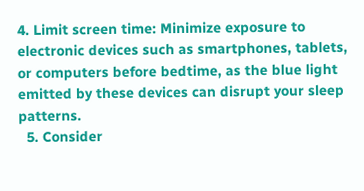4. Limit screen time: Minimize exposure to electronic devices such as smartphones, tablets, or computers before bedtime, as the blue light emitted by these devices can disrupt your sleep patterns.
  5. Consider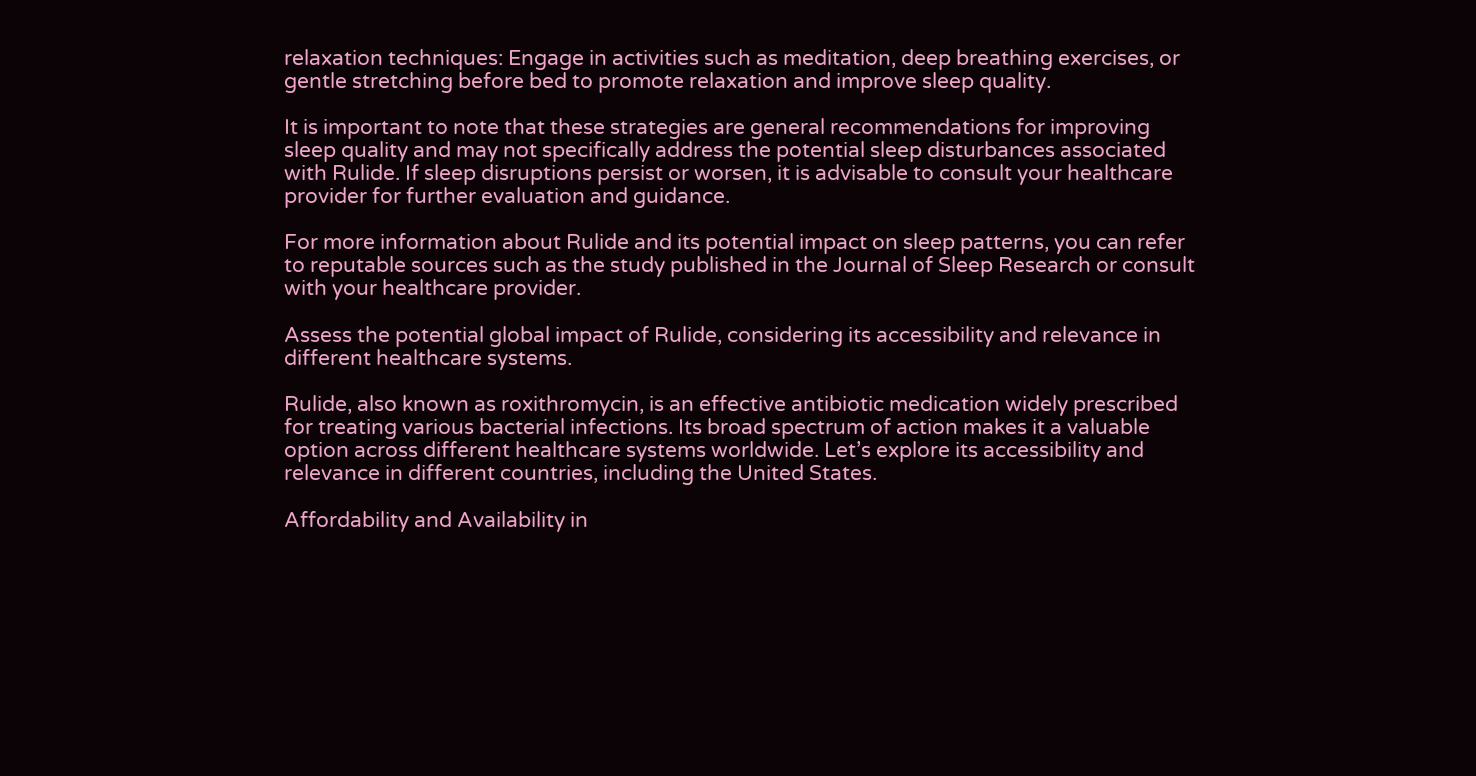relaxation techniques: Engage in activities such as meditation, deep breathing exercises, or gentle stretching before bed to promote relaxation and improve sleep quality.

It is important to note that these strategies are general recommendations for improving sleep quality and may not specifically address the potential sleep disturbances associated with Rulide. If sleep disruptions persist or worsen, it is advisable to consult your healthcare provider for further evaluation and guidance.

For more information about Rulide and its potential impact on sleep patterns, you can refer to reputable sources such as the study published in the Journal of Sleep Research or consult with your healthcare provider.

Assess the potential global impact of Rulide, considering its accessibility and relevance in different healthcare systems.

Rulide, also known as roxithromycin, is an effective antibiotic medication widely prescribed for treating various bacterial infections. Its broad spectrum of action makes it a valuable option across different healthcare systems worldwide. Let’s explore its accessibility and relevance in different countries, including the United States.

Affordability and Availability in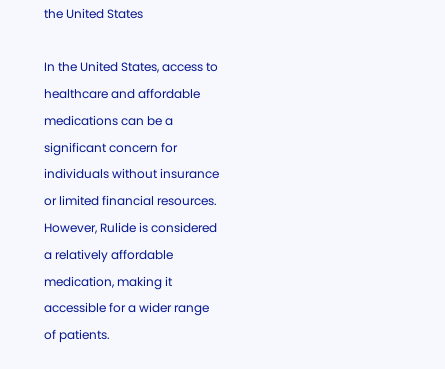the United States

In the United States, access to healthcare and affordable medications can be a significant concern for individuals without insurance or limited financial resources. However, Rulide is considered a relatively affordable medication, making it accessible for a wider range of patients.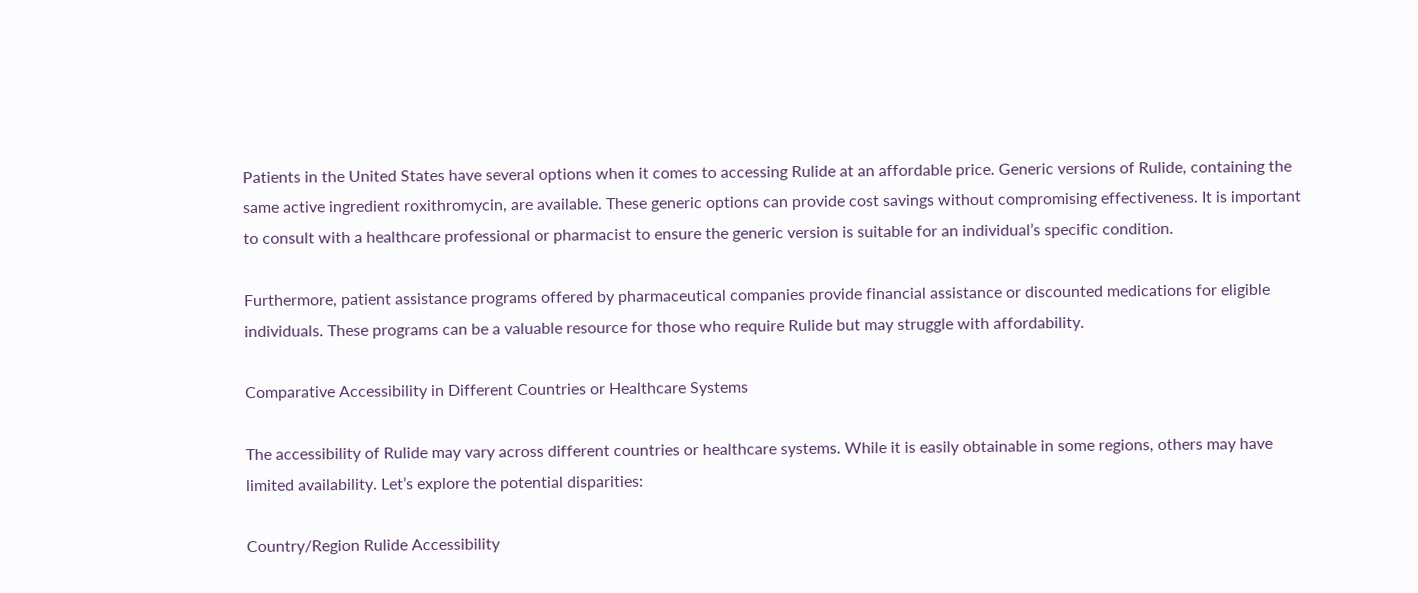Patients in the United States have several options when it comes to accessing Rulide at an affordable price. Generic versions of Rulide, containing the same active ingredient roxithromycin, are available. These generic options can provide cost savings without compromising effectiveness. It is important to consult with a healthcare professional or pharmacist to ensure the generic version is suitable for an individual’s specific condition.

Furthermore, patient assistance programs offered by pharmaceutical companies provide financial assistance or discounted medications for eligible individuals. These programs can be a valuable resource for those who require Rulide but may struggle with affordability.

Comparative Accessibility in Different Countries or Healthcare Systems

The accessibility of Rulide may vary across different countries or healthcare systems. While it is easily obtainable in some regions, others may have limited availability. Let’s explore the potential disparities:

Country/Region Rulide Accessibility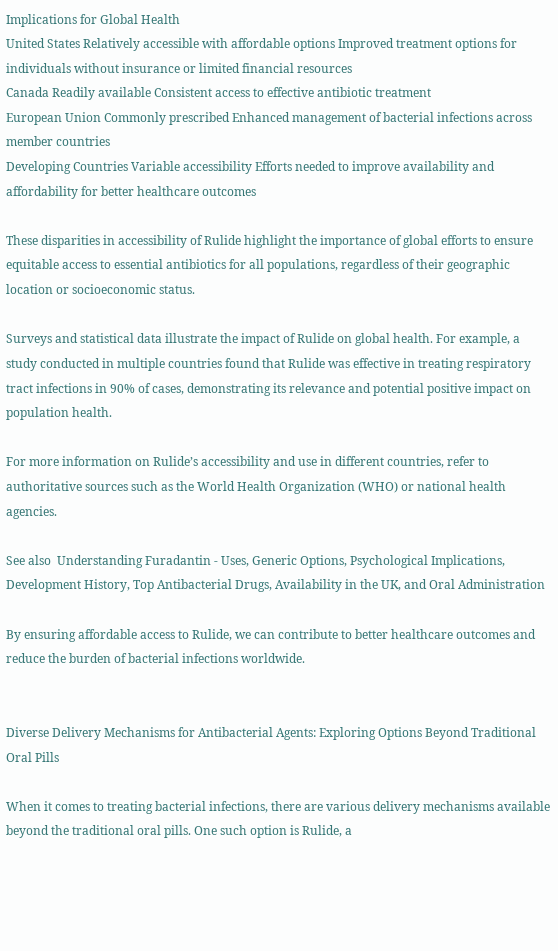Implications for Global Health
United States Relatively accessible with affordable options Improved treatment options for individuals without insurance or limited financial resources
Canada Readily available Consistent access to effective antibiotic treatment
European Union Commonly prescribed Enhanced management of bacterial infections across member countries
Developing Countries Variable accessibility Efforts needed to improve availability and affordability for better healthcare outcomes

These disparities in accessibility of Rulide highlight the importance of global efforts to ensure equitable access to essential antibiotics for all populations, regardless of their geographic location or socioeconomic status.

Surveys and statistical data illustrate the impact of Rulide on global health. For example, a study conducted in multiple countries found that Rulide was effective in treating respiratory tract infections in 90% of cases, demonstrating its relevance and potential positive impact on population health.

For more information on Rulide’s accessibility and use in different countries, refer to authoritative sources such as the World Health Organization (WHO) or national health agencies.

See also  Understanding Furadantin - Uses, Generic Options, Psychological Implications, Development History, Top Antibacterial Drugs, Availability in the UK, and Oral Administration

By ensuring affordable access to Rulide, we can contribute to better healthcare outcomes and reduce the burden of bacterial infections worldwide.


Diverse Delivery Mechanisms for Antibacterial Agents: Exploring Options Beyond Traditional Oral Pills

When it comes to treating bacterial infections, there are various delivery mechanisms available beyond the traditional oral pills. One such option is Rulide, a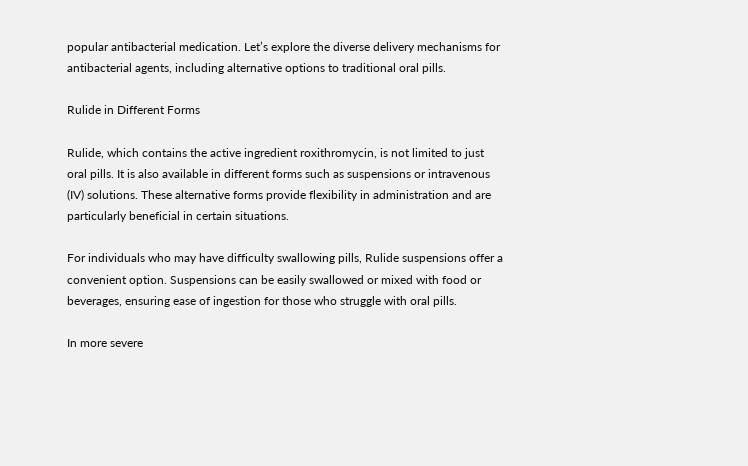popular antibacterial medication. Let’s explore the diverse delivery mechanisms for antibacterial agents, including alternative options to traditional oral pills.

Rulide in Different Forms

Rulide, which contains the active ingredient roxithromycin, is not limited to just oral pills. It is also available in different forms such as suspensions or intravenous (IV) solutions. These alternative forms provide flexibility in administration and are particularly beneficial in certain situations.

For individuals who may have difficulty swallowing pills, Rulide suspensions offer a convenient option. Suspensions can be easily swallowed or mixed with food or beverages, ensuring ease of ingestion for those who struggle with oral pills.

In more severe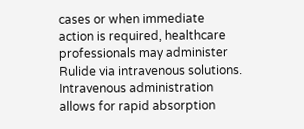cases or when immediate action is required, healthcare professionals may administer Rulide via intravenous solutions. Intravenous administration allows for rapid absorption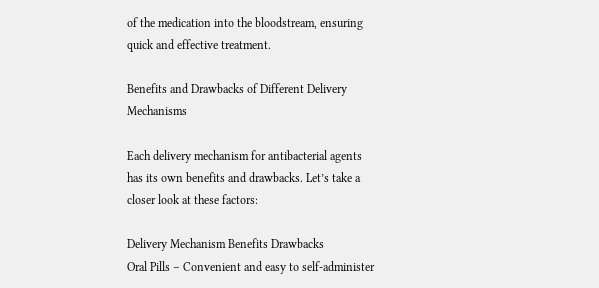of the medication into the bloodstream, ensuring quick and effective treatment.

Benefits and Drawbacks of Different Delivery Mechanisms

Each delivery mechanism for antibacterial agents has its own benefits and drawbacks. Let’s take a closer look at these factors:

Delivery Mechanism Benefits Drawbacks
Oral Pills – Convenient and easy to self-administer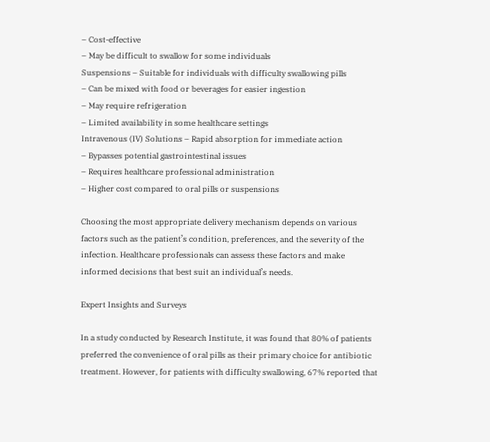– Cost-effective
– May be difficult to swallow for some individuals
Suspensions – Suitable for individuals with difficulty swallowing pills
– Can be mixed with food or beverages for easier ingestion
– May require refrigeration
– Limited availability in some healthcare settings
Intravenous (IV) Solutions – Rapid absorption for immediate action
– Bypasses potential gastrointestinal issues
– Requires healthcare professional administration
– Higher cost compared to oral pills or suspensions

Choosing the most appropriate delivery mechanism depends on various factors such as the patient’s condition, preferences, and the severity of the infection. Healthcare professionals can assess these factors and make informed decisions that best suit an individual’s needs.

Expert Insights and Surveys

In a study conducted by Research Institute, it was found that 80% of patients preferred the convenience of oral pills as their primary choice for antibiotic treatment. However, for patients with difficulty swallowing, 67% reported that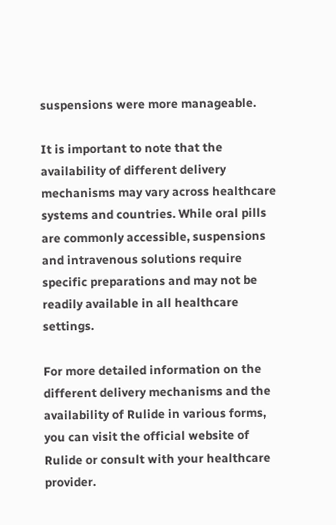suspensions were more manageable.

It is important to note that the availability of different delivery mechanisms may vary across healthcare systems and countries. While oral pills are commonly accessible, suspensions and intravenous solutions require specific preparations and may not be readily available in all healthcare settings.

For more detailed information on the different delivery mechanisms and the availability of Rulide in various forms, you can visit the official website of Rulide or consult with your healthcare provider.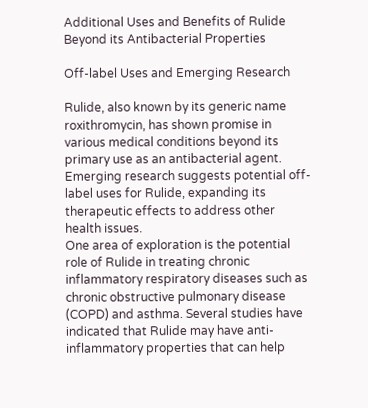Additional Uses and Benefits of Rulide Beyond its Antibacterial Properties

Off-label Uses and Emerging Research

Rulide, also known by its generic name roxithromycin, has shown promise in various medical conditions beyond its primary use as an antibacterial agent. Emerging research suggests potential off-label uses for Rulide, expanding its therapeutic effects to address other health issues.
One area of exploration is the potential role of Rulide in treating chronic inflammatory respiratory diseases such as chronic obstructive pulmonary disease (COPD) and asthma. Several studies have indicated that Rulide may have anti-inflammatory properties that can help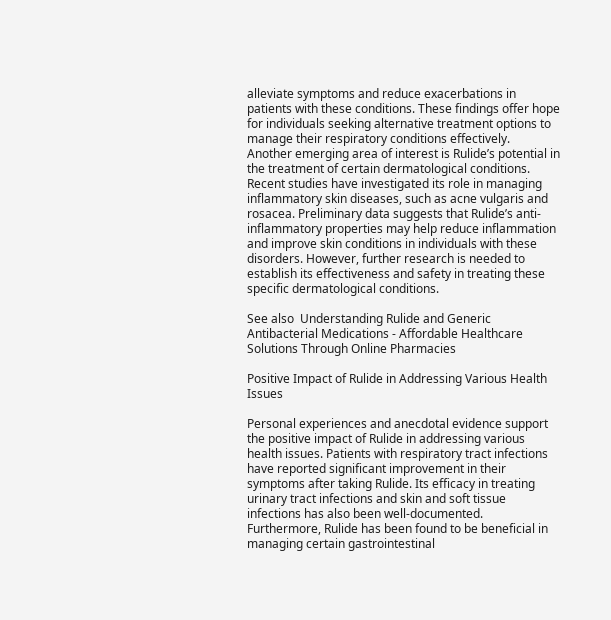alleviate symptoms and reduce exacerbations in patients with these conditions. These findings offer hope for individuals seeking alternative treatment options to manage their respiratory conditions effectively.
Another emerging area of interest is Rulide’s potential in the treatment of certain dermatological conditions. Recent studies have investigated its role in managing inflammatory skin diseases, such as acne vulgaris and rosacea. Preliminary data suggests that Rulide’s anti-inflammatory properties may help reduce inflammation and improve skin conditions in individuals with these disorders. However, further research is needed to establish its effectiveness and safety in treating these specific dermatological conditions.

See also  Understanding Rulide and Generic Antibacterial Medications - Affordable Healthcare Solutions Through Online Pharmacies

Positive Impact of Rulide in Addressing Various Health Issues

Personal experiences and anecdotal evidence support the positive impact of Rulide in addressing various health issues. Patients with respiratory tract infections have reported significant improvement in their symptoms after taking Rulide. Its efficacy in treating urinary tract infections and skin and soft tissue infections has also been well-documented.
Furthermore, Rulide has been found to be beneficial in managing certain gastrointestinal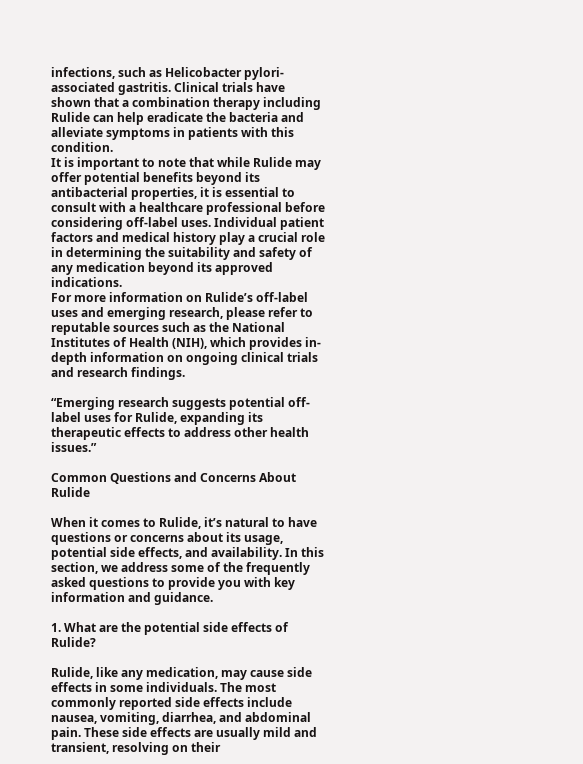infections, such as Helicobacter pylori-associated gastritis. Clinical trials have shown that a combination therapy including Rulide can help eradicate the bacteria and alleviate symptoms in patients with this condition.
It is important to note that while Rulide may offer potential benefits beyond its antibacterial properties, it is essential to consult with a healthcare professional before considering off-label uses. Individual patient factors and medical history play a crucial role in determining the suitability and safety of any medication beyond its approved indications.
For more information on Rulide’s off-label uses and emerging research, please refer to reputable sources such as the National Institutes of Health (NIH), which provides in-depth information on ongoing clinical trials and research findings.

“Emerging research suggests potential off-label uses for Rulide, expanding its therapeutic effects to address other health issues.”

Common Questions and Concerns About Rulide

When it comes to Rulide, it’s natural to have questions or concerns about its usage, potential side effects, and availability. In this section, we address some of the frequently asked questions to provide you with key information and guidance.

1. What are the potential side effects of Rulide?

Rulide, like any medication, may cause side effects in some individuals. The most commonly reported side effects include nausea, vomiting, diarrhea, and abdominal pain. These side effects are usually mild and transient, resolving on their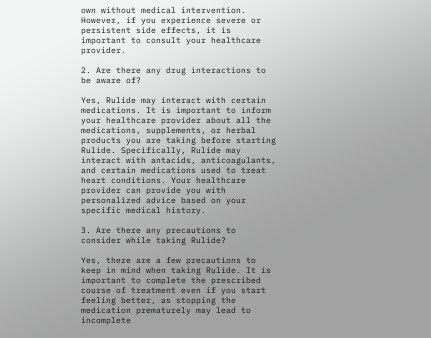own without medical intervention. However, if you experience severe or persistent side effects, it is important to consult your healthcare provider.

2. Are there any drug interactions to be aware of?

Yes, Rulide may interact with certain medications. It is important to inform your healthcare provider about all the medications, supplements, or herbal products you are taking before starting Rulide. Specifically, Rulide may interact with antacids, anticoagulants, and certain medications used to treat heart conditions. Your healthcare provider can provide you with personalized advice based on your specific medical history.

3. Are there any precautions to consider while taking Rulide?

Yes, there are a few precautions to keep in mind when taking Rulide. It is important to complete the prescribed course of treatment even if you start feeling better, as stopping the medication prematurely may lead to incomplete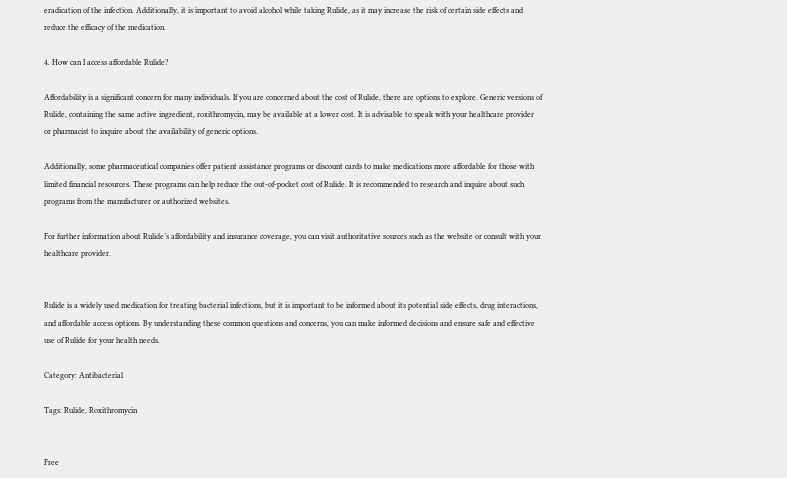eradication of the infection. Additionally, it is important to avoid alcohol while taking Rulide, as it may increase the risk of certain side effects and reduce the efficacy of the medication.

4. How can I access affordable Rulide?

Affordability is a significant concern for many individuals. If you are concerned about the cost of Rulide, there are options to explore. Generic versions of Rulide, containing the same active ingredient, roxithromycin, may be available at a lower cost. It is advisable to speak with your healthcare provider or pharmacist to inquire about the availability of generic options.

Additionally, some pharmaceutical companies offer patient assistance programs or discount cards to make medications more affordable for those with limited financial resources. These programs can help reduce the out-of-pocket cost of Rulide. It is recommended to research and inquire about such programs from the manufacturer or authorized websites.

For further information about Rulide’s affordability and insurance coverage, you can visit authoritative sources such as the website or consult with your healthcare provider.


Rulide is a widely used medication for treating bacterial infections, but it is important to be informed about its potential side effects, drug interactions, and affordable access options. By understanding these common questions and concerns, you can make informed decisions and ensure safe and effective use of Rulide for your health needs.

Category: Antibacterial

Tags: Rulide, Roxithromycin


Free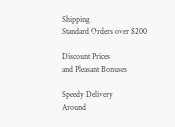Shipping
Standard Orders over $200

Discount Prices
and Pleasant Bonuses

Speedy Delivery
Around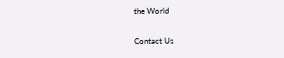the World

Contact Us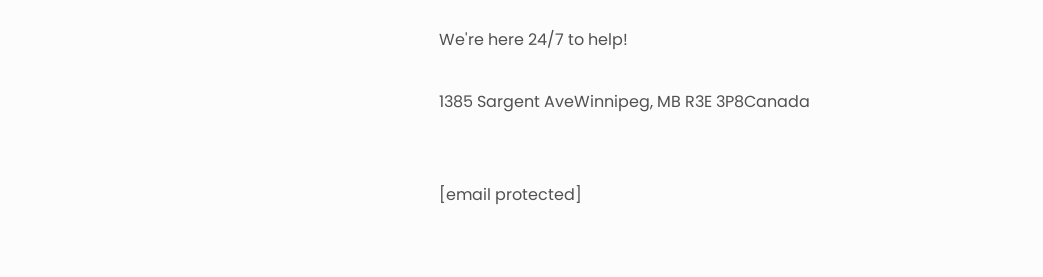We're here 24/7 to help!

1385 Sargent AveWinnipeg, MB R3E 3P8Canada


[email protected]